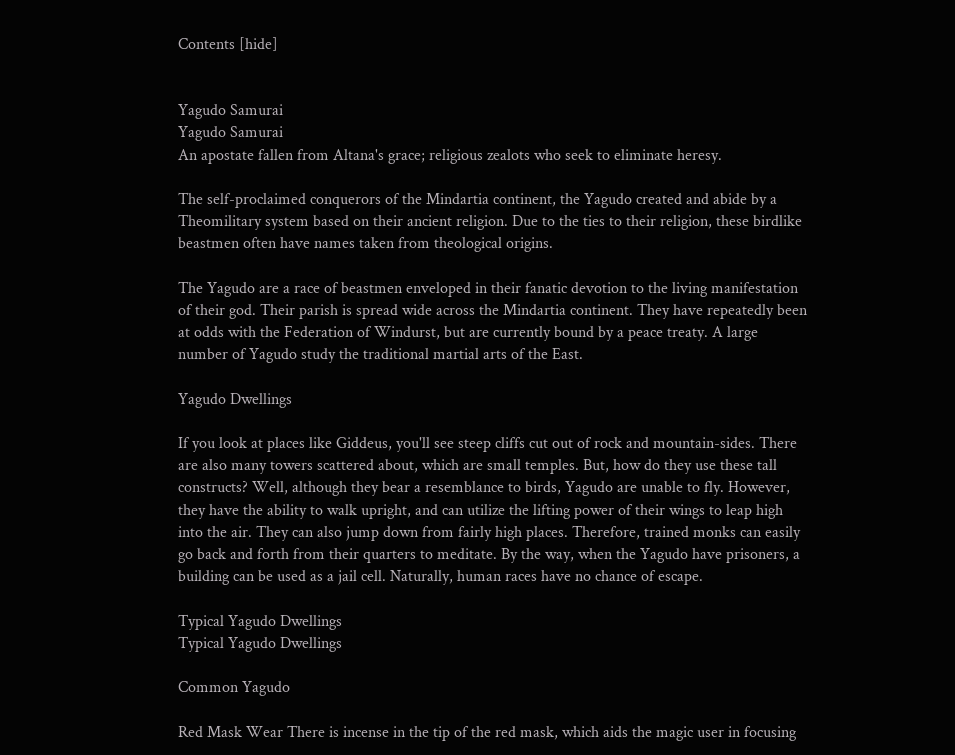Contents [hide]


Yagudo Samurai
Yagudo Samurai
An apostate fallen from Altana's grace; religious zealots who seek to eliminate heresy.

The self-proclaimed conquerors of the Mindartia continent, the Yagudo created and abide by a Theomilitary system based on their ancient religion. Due to the ties to their religion, these birdlike beastmen often have names taken from theological origins.

The Yagudo are a race of beastmen enveloped in their fanatic devotion to the living manifestation of their god. Their parish is spread wide across the Mindartia continent. They have repeatedly been at odds with the Federation of Windurst, but are currently bound by a peace treaty. A large number of Yagudo study the traditional martial arts of the East.

Yagudo Dwellings

If you look at places like Giddeus, you'll see steep cliffs cut out of rock and mountain-sides. There are also many towers scattered about, which are small temples. But, how do they use these tall constructs? Well, although they bear a resemblance to birds, Yagudo are unable to fly. However, they have the ability to walk upright, and can utilize the lifting power of their wings to leap high into the air. They can also jump down from fairly high places. Therefore, trained monks can easily go back and forth from their quarters to meditate. By the way, when the Yagudo have prisoners, a building can be used as a jail cell. Naturally, human races have no chance of escape.

Typical Yagudo Dwellings
Typical Yagudo Dwellings

Common Yagudo

Red Mask Wear There is incense in the tip of the red mask, which aids the magic user in focusing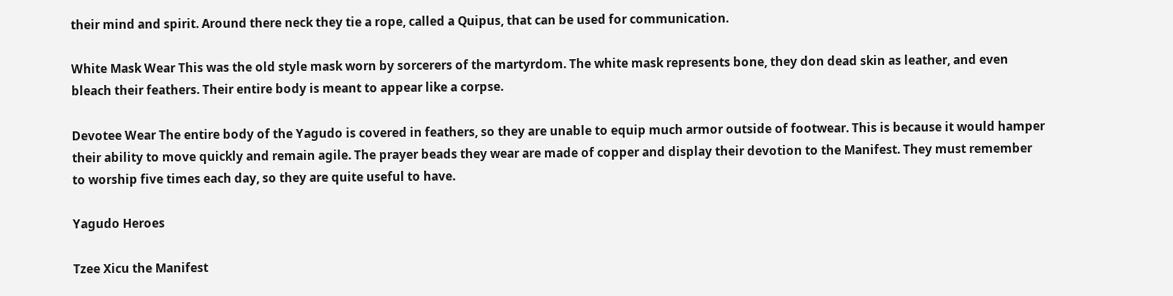their mind and spirit. Around there neck they tie a rope, called a Quipus, that can be used for communication.

White Mask Wear This was the old style mask worn by sorcerers of the martyrdom. The white mask represents bone, they don dead skin as leather, and even bleach their feathers. Their entire body is meant to appear like a corpse.

Devotee Wear The entire body of the Yagudo is covered in feathers, so they are unable to equip much armor outside of footwear. This is because it would hamper their ability to move quickly and remain agile. The prayer beads they wear are made of copper and display their devotion to the Manifest. They must remember to worship five times each day, so they are quite useful to have.

Yagudo Heroes

Tzee Xicu the Manifest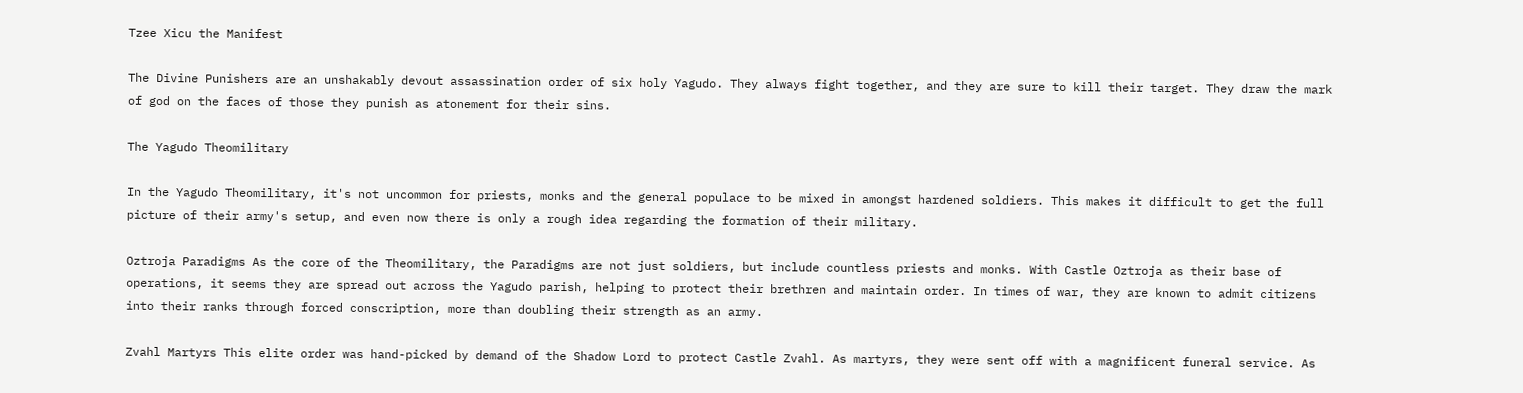Tzee Xicu the Manifest

The Divine Punishers are an unshakably devout assassination order of six holy Yagudo. They always fight together, and they are sure to kill their target. They draw the mark of god on the faces of those they punish as atonement for their sins.

The Yagudo Theomilitary

In the Yagudo Theomilitary, it's not uncommon for priests, monks and the general populace to be mixed in amongst hardened soldiers. This makes it difficult to get the full picture of their army's setup, and even now there is only a rough idea regarding the formation of their military.

Oztroja Paradigms As the core of the Theomilitary, the Paradigms are not just soldiers, but include countless priests and monks. With Castle Oztroja as their base of operations, it seems they are spread out across the Yagudo parish, helping to protect their brethren and maintain order. In times of war, they are known to admit citizens into their ranks through forced conscription, more than doubling their strength as an army.

Zvahl Martyrs This elite order was hand-picked by demand of the Shadow Lord to protect Castle Zvahl. As martyrs, they were sent off with a magnificent funeral service. As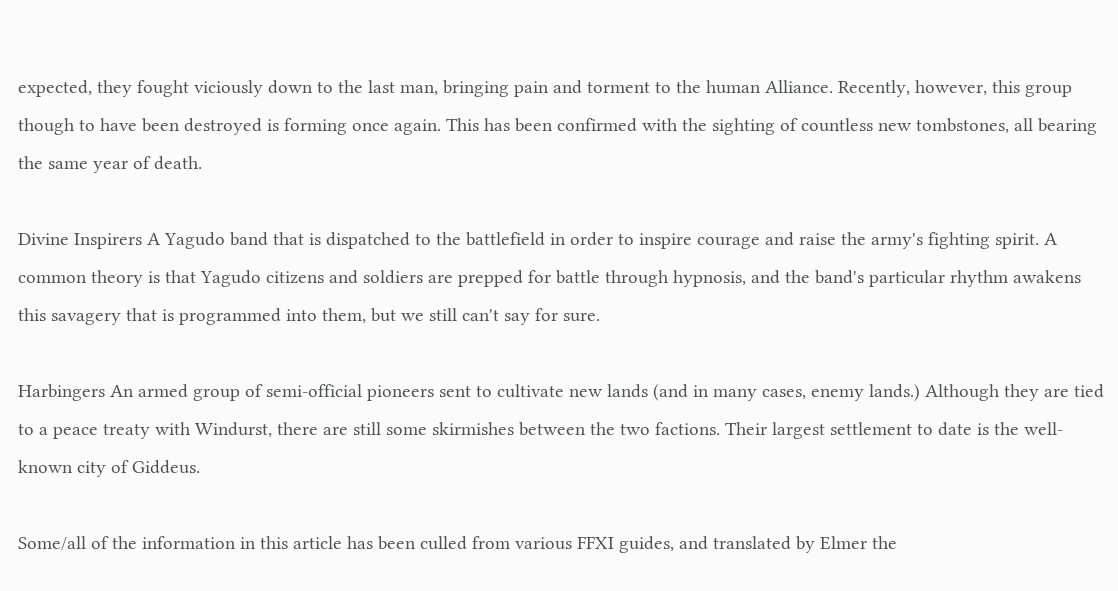expected, they fought viciously down to the last man, bringing pain and torment to the human Alliance. Recently, however, this group though to have been destroyed is forming once again. This has been confirmed with the sighting of countless new tombstones, all bearing the same year of death.

Divine Inspirers A Yagudo band that is dispatched to the battlefield in order to inspire courage and raise the army's fighting spirit. A common theory is that Yagudo citizens and soldiers are prepped for battle through hypnosis, and the band's particular rhythm awakens this savagery that is programmed into them, but we still can't say for sure.

Harbingers An armed group of semi-official pioneers sent to cultivate new lands (and in many cases, enemy lands.) Although they are tied to a peace treaty with Windurst, there are still some skirmishes between the two factions. Their largest settlement to date is the well-known city of Giddeus.

Some/all of the information in this article has been culled from various FFXI guides, and translated by Elmer the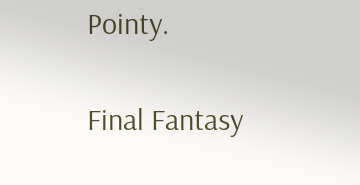Pointy.

Final Fantasy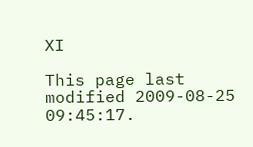XI

This page last modified 2009-08-25 09:45:17.